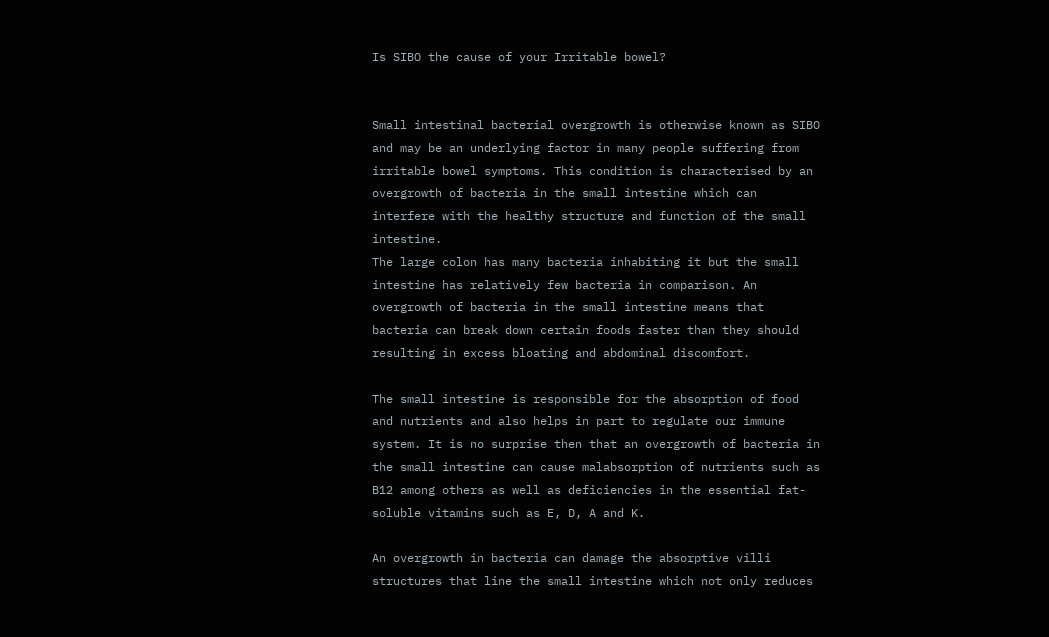Is SIBO the cause of your Irritable bowel?


Small intestinal bacterial overgrowth is otherwise known as SIBO and may be an underlying factor in many people suffering from irritable bowel symptoms. This condition is characterised by an overgrowth of bacteria in the small intestine which can interfere with the healthy structure and function of the small intestine.
The large colon has many bacteria inhabiting it but the small intestine has relatively few bacteria in comparison. An overgrowth of bacteria in the small intestine means that bacteria can break down certain foods faster than they should resulting in excess bloating and abdominal discomfort.

The small intestine is responsible for the absorption of food and nutrients and also helps in part to regulate our immune system. It is no surprise then that an overgrowth of bacteria in the small intestine can cause malabsorption of nutrients such as B12 among others as well as deficiencies in the essential fat-soluble vitamins such as E, D, A and K.

An overgrowth in bacteria can damage the absorptive villi structures that line the small intestine which not only reduces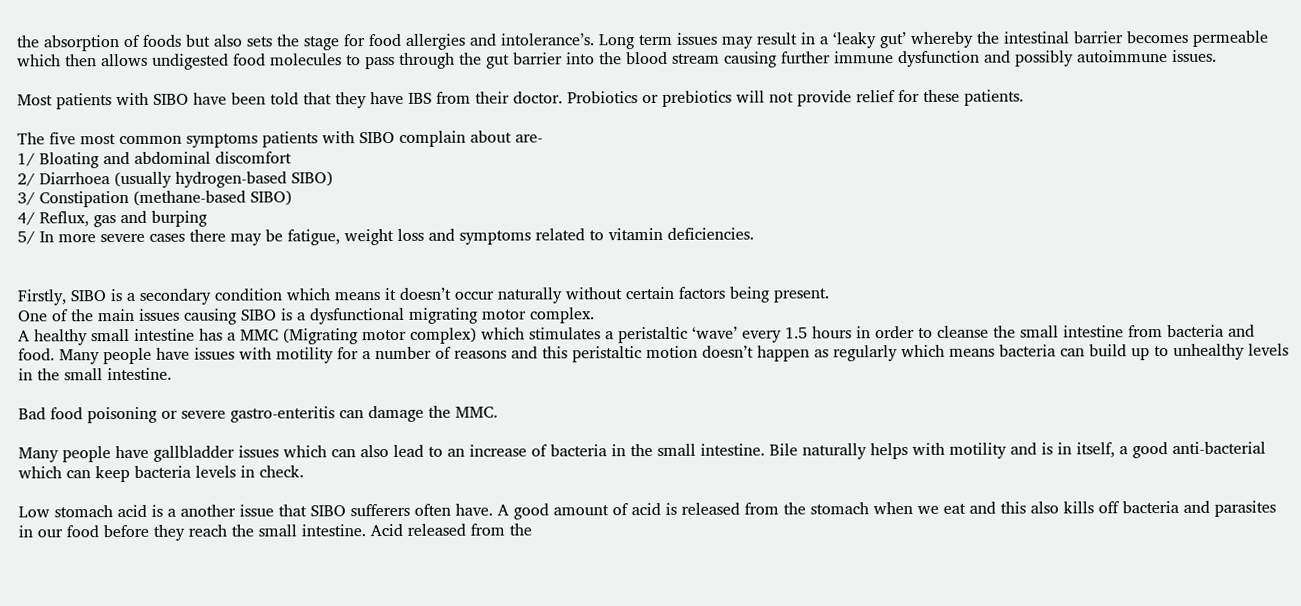the absorption of foods but also sets the stage for food allergies and intolerance’s. Long term issues may result in a ‘leaky gut’ whereby the intestinal barrier becomes permeable which then allows undigested food molecules to pass through the gut barrier into the blood stream causing further immune dysfunction and possibly autoimmune issues.

Most patients with SIBO have been told that they have IBS from their doctor. Probiotics or prebiotics will not provide relief for these patients.

The five most common symptoms patients with SIBO complain about are-
1/ Bloating and abdominal discomfort
2/ Diarrhoea (usually hydrogen-based SIBO)
3/ Constipation (methane-based SIBO)
4/ Reflux, gas and burping
5/ In more severe cases there may be fatigue, weight loss and symptoms related to vitamin deficiencies.


Firstly, SIBO is a secondary condition which means it doesn’t occur naturally without certain factors being present.
One of the main issues causing SIBO is a dysfunctional migrating motor complex.
A healthy small intestine has a MMC (Migrating motor complex) which stimulates a peristaltic ‘wave’ every 1.5 hours in order to cleanse the small intestine from bacteria and food. Many people have issues with motility for a number of reasons and this peristaltic motion doesn’t happen as regularly which means bacteria can build up to unhealthy levels in the small intestine.

Bad food poisoning or severe gastro-enteritis can damage the MMC.

Many people have gallbladder issues which can also lead to an increase of bacteria in the small intestine. Bile naturally helps with motility and is in itself, a good anti-bacterial which can keep bacteria levels in check.

Low stomach acid is a another issue that SIBO sufferers often have. A good amount of acid is released from the stomach when we eat and this also kills off bacteria and parasites in our food before they reach the small intestine. Acid released from the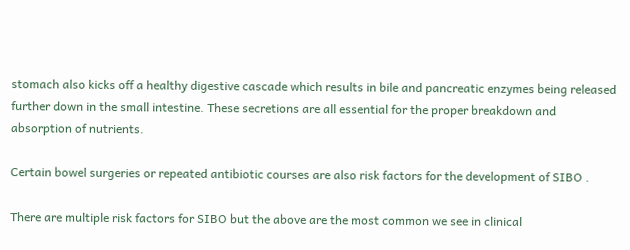stomach also kicks off a healthy digestive cascade which results in bile and pancreatic enzymes being released further down in the small intestine. These secretions are all essential for the proper breakdown and absorption of nutrients.

Certain bowel surgeries or repeated antibiotic courses are also risk factors for the development of SIBO .

There are multiple risk factors for SIBO but the above are the most common we see in clinical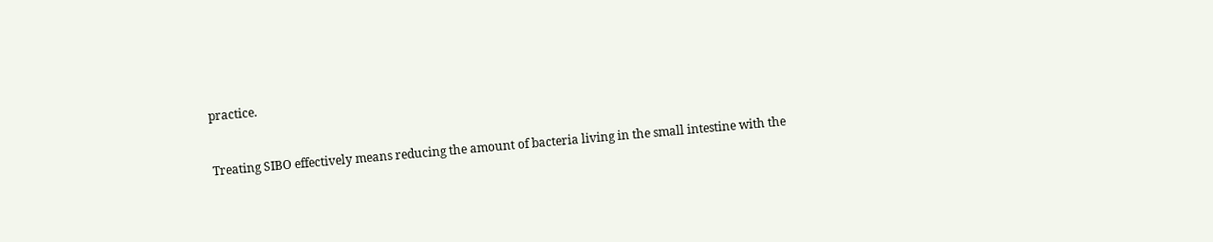practice.


Treating SIBO effectively means reducing the amount of bacteria living in the small intestine with the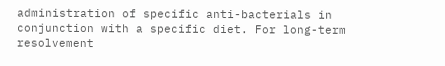administration of specific anti-bacterials in conjunction with a specific diet. For long-term resolvement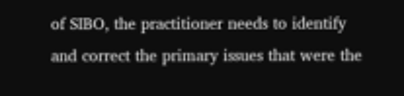of SIBO, the practitioner needs to identify and correct the primary issues that were the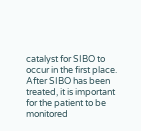catalyst for SIBO to occur in the first place. After SIBO has been treated, it is important for the patient to be monitored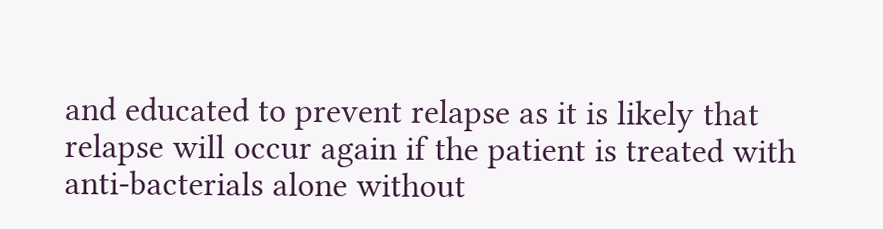and educated to prevent relapse as it is likely that relapse will occur again if the patient is treated with anti-bacterials alone without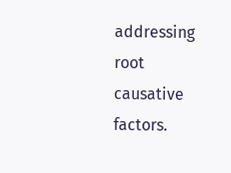addressing root causative factors.